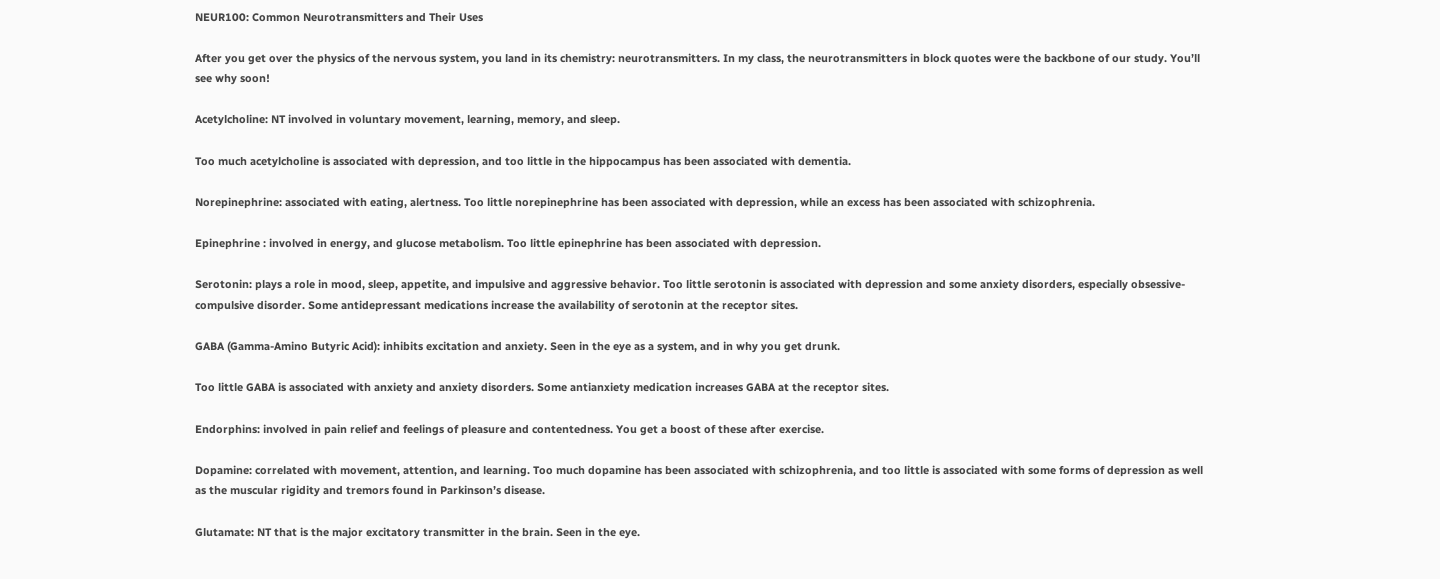NEUR100: Common Neurotransmitters and Their Uses

After you get over the physics of the nervous system, you land in its chemistry: neurotransmitters. In my class, the neurotransmitters in block quotes were the backbone of our study. You’ll see why soon!

Acetylcholine: NT involved in voluntary movement, learning, memory, and sleep.

Too much acetylcholine is associated with depression, and too little in the hippocampus has been associated with dementia.

Norepinephrine: associated with eating, alertness. Too little norepinephrine has been associated with depression, while an excess has been associated with schizophrenia.

Epinephrine : involved in energy, and glucose metabolism. Too little epinephrine has been associated with depression.

Serotonin: plays a role in mood, sleep, appetite, and impulsive and aggressive behavior. Too little serotonin is associated with depression and some anxiety disorders, especially obsessive-compulsive disorder. Some antidepressant medications increase the availability of serotonin at the receptor sites.

GABA (Gamma-Amino Butyric Acid): inhibits excitation and anxiety. Seen in the eye as a system, and in why you get drunk.

Too little GABA is associated with anxiety and anxiety disorders. Some antianxiety medication increases GABA at the receptor sites.

Endorphins: involved in pain relief and feelings of pleasure and contentedness. You get a boost of these after exercise.

Dopamine: correlated with movement, attention, and learning. Too much dopamine has been associated with schizophrenia, and too little is associated with some forms of depression as well as the muscular rigidity and tremors found in Parkinson’s disease.

Glutamate: NT that is the major excitatory transmitter in the brain. Seen in the eye.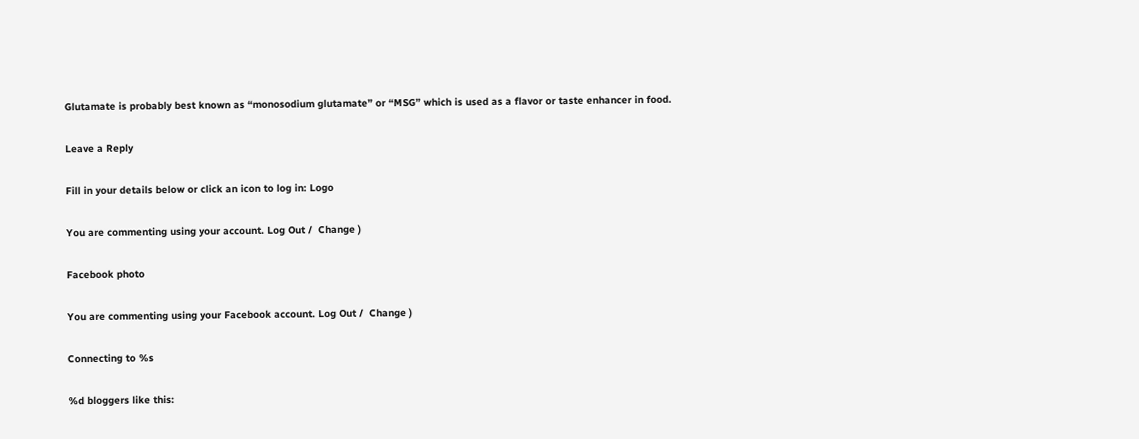Glutamate is probably best known as “monosodium glutamate” or “MSG” which is used as a flavor or taste enhancer in food.

Leave a Reply

Fill in your details below or click an icon to log in: Logo

You are commenting using your account. Log Out /  Change )

Facebook photo

You are commenting using your Facebook account. Log Out /  Change )

Connecting to %s

%d bloggers like this: